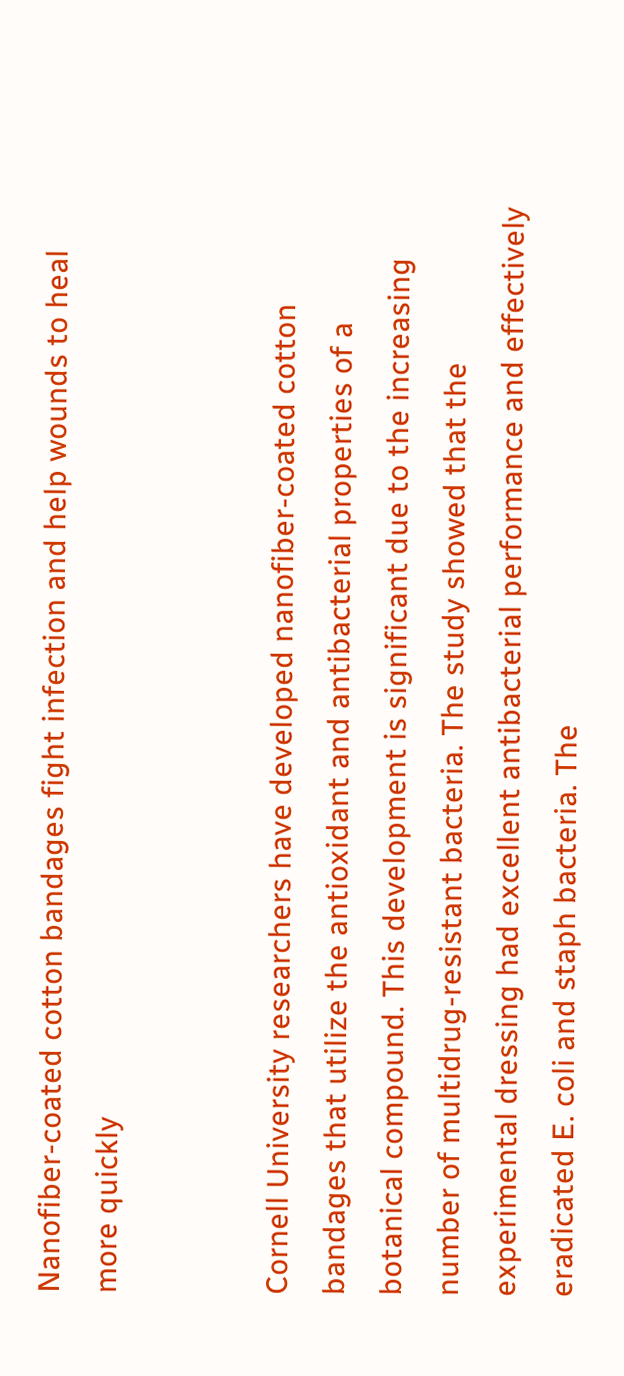Nanofiber-coated cotton bandages fight infection and help wounds to heal more quickly


Cornell University researchers have developed nanofiber-coated cotton bandages that utilize the antioxidant and antibacterial properties of a botanical compound. This development is significant due to the increasing number of multidrug-resistant bacteria. The study showed that the experimental dressing had excellent antibacterial performance and effectively eradicated E. coli and staph bacteria. The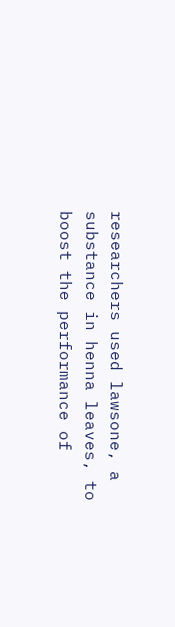researchers used lawsone, a substance in henna leaves, to boost the performance of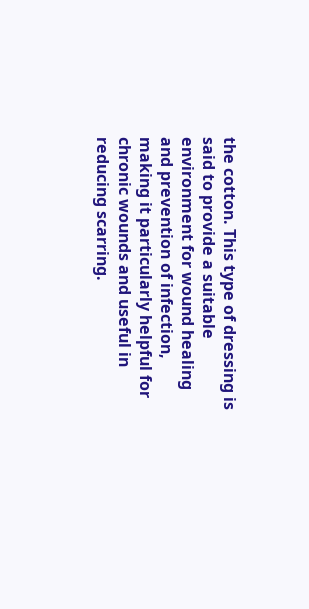the cotton. This type of dressing is said to provide a suitable environment for wound healing and prevention of infection, making it particularly helpful for chronic wounds and useful in reducing scarring.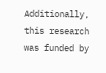Additionally, this research was funded by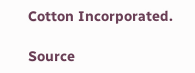Cotton Incorporated.

Source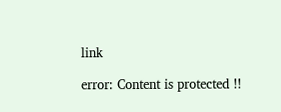link

error: Content is protected !!